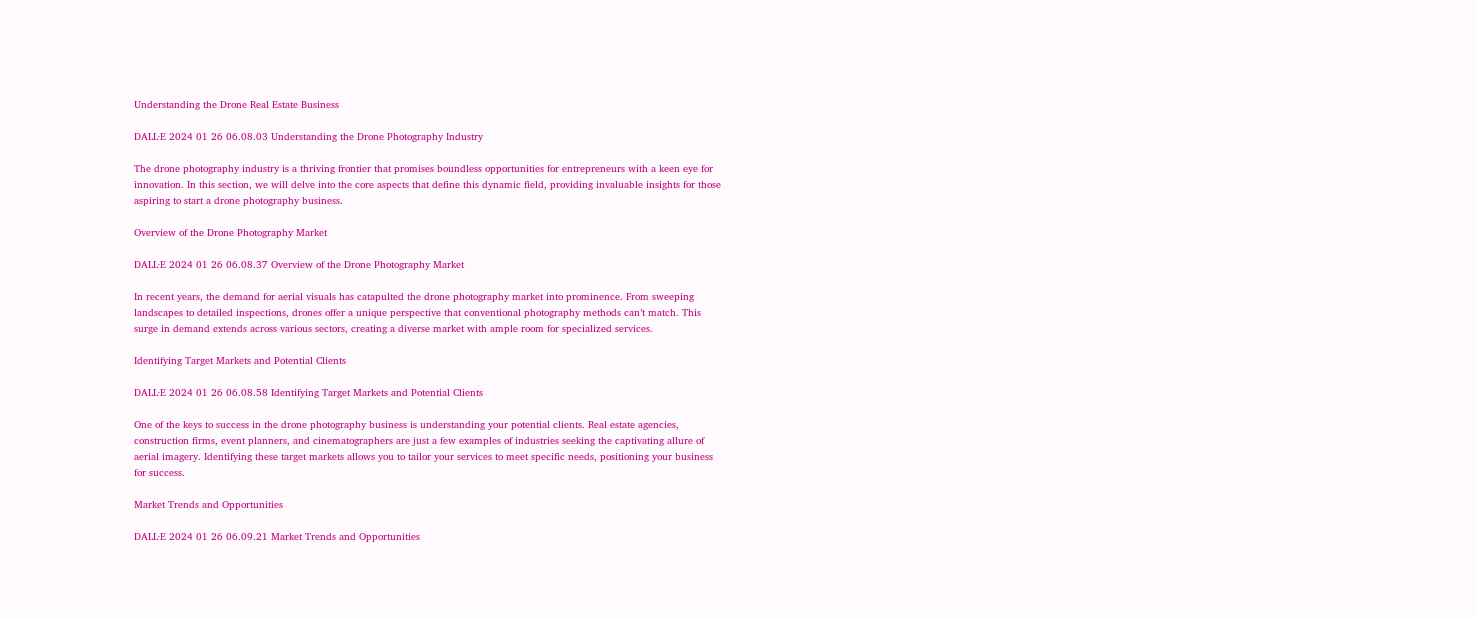Understanding the Drone Real Estate Business

DALL·E 2024 01 26 06.08.03 Understanding the Drone Photography Industry

The drone photography industry is a thriving frontier that promises boundless opportunities for entrepreneurs with a keen eye for innovation. In this section, we will delve into the core aspects that define this dynamic field, providing invaluable insights for those aspiring to start a drone photography business.

Overview of the Drone Photography Market

DALL·E 2024 01 26 06.08.37 Overview of the Drone Photography Market

In recent years, the demand for aerial visuals has catapulted the drone photography market into prominence. From sweeping landscapes to detailed inspections, drones offer a unique perspective that conventional photography methods can’t match. This surge in demand extends across various sectors, creating a diverse market with ample room for specialized services.

Identifying Target Markets and Potential Clients

DALL·E 2024 01 26 06.08.58 Identifying Target Markets and Potential Clients

One of the keys to success in the drone photography business is understanding your potential clients. Real estate agencies, construction firms, event planners, and cinematographers are just a few examples of industries seeking the captivating allure of aerial imagery. Identifying these target markets allows you to tailor your services to meet specific needs, positioning your business for success.

Market Trends and Opportunities

DALL·E 2024 01 26 06.09.21 Market Trends and Opportunities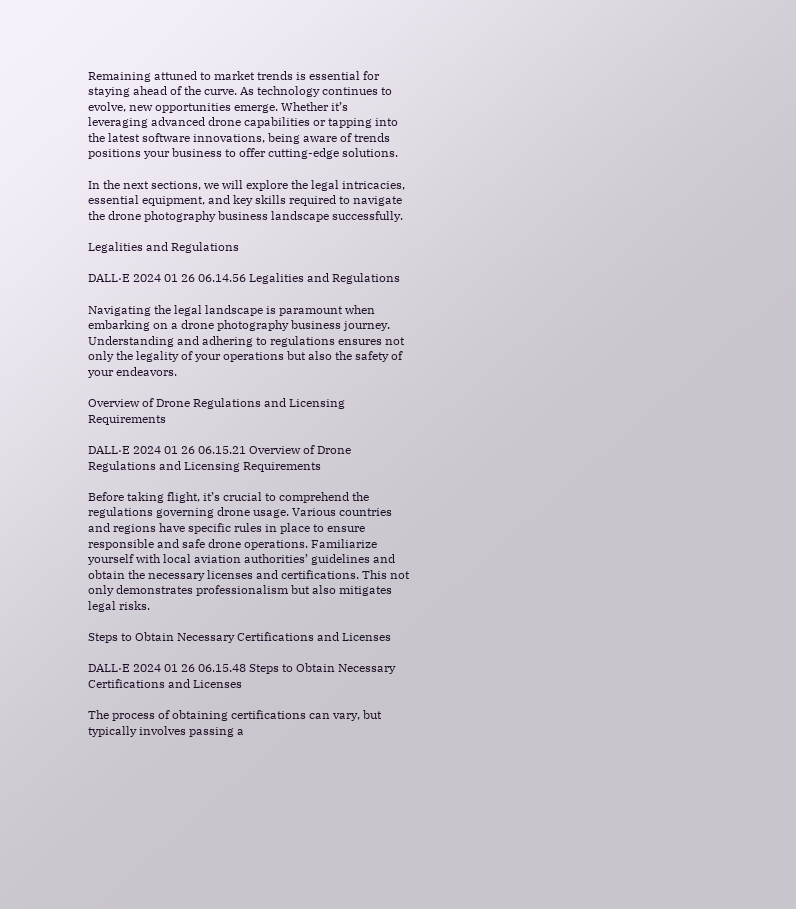Remaining attuned to market trends is essential for staying ahead of the curve. As technology continues to evolve, new opportunities emerge. Whether it’s leveraging advanced drone capabilities or tapping into the latest software innovations, being aware of trends positions your business to offer cutting-edge solutions.

In the next sections, we will explore the legal intricacies, essential equipment, and key skills required to navigate the drone photography business landscape successfully.

Legalities and Regulations

DALL·E 2024 01 26 06.14.56 Legalities and Regulations

Navigating the legal landscape is paramount when embarking on a drone photography business journey. Understanding and adhering to regulations ensures not only the legality of your operations but also the safety of your endeavors.

Overview of Drone Regulations and Licensing Requirements

DALL·E 2024 01 26 06.15.21 Overview of Drone Regulations and Licensing Requirements

Before taking flight, it’s crucial to comprehend the regulations governing drone usage. Various countries and regions have specific rules in place to ensure responsible and safe drone operations. Familiarize yourself with local aviation authorities’ guidelines and obtain the necessary licenses and certifications. This not only demonstrates professionalism but also mitigates legal risks.

Steps to Obtain Necessary Certifications and Licenses

DALL·E 2024 01 26 06.15.48 Steps to Obtain Necessary Certifications and Licenses

The process of obtaining certifications can vary, but typically involves passing a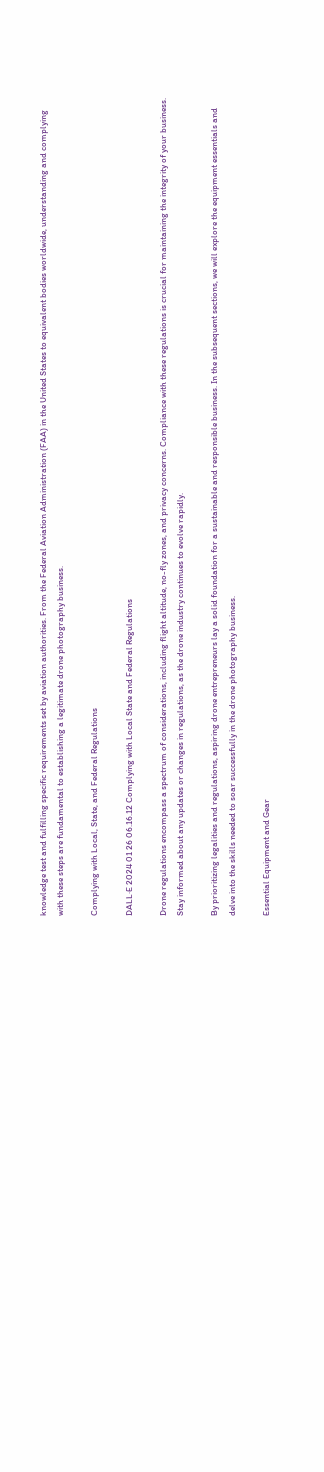knowledge test and fulfilling specific requirements set by aviation authorities. From the Federal Aviation Administration (FAA) in the United States to equivalent bodies worldwide, understanding and complying with these steps are fundamental to establishing a legitimate drone photography business.

Complying with Local, State, and Federal Regulations

DALL·E 2024 01 26 06.16.12 Complying with Local State and Federal Regulations

Drone regulations encompass a spectrum of considerations, including flight altitude, no-fly zones, and privacy concerns. Compliance with these regulations is crucial for maintaining the integrity of your business. Stay informed about any updates or changes in regulations, as the drone industry continues to evolve rapidly.

By prioritizing legalities and regulations, aspiring drone entrepreneurs lay a solid foundation for a sustainable and responsible business. In the subsequent sections, we will explore the equipment essentials and delve into the skills needed to soar successfully in the drone photography business.

Essential Equipment and Gear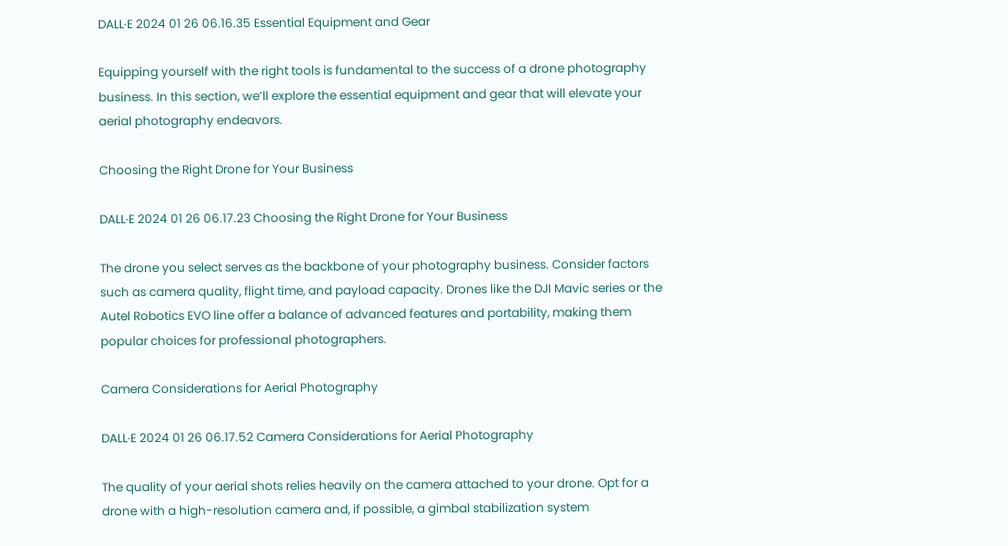DALL·E 2024 01 26 06.16.35 Essential Equipment and Gear

Equipping yourself with the right tools is fundamental to the success of a drone photography business. In this section, we’ll explore the essential equipment and gear that will elevate your aerial photography endeavors.

Choosing the Right Drone for Your Business

DALL·E 2024 01 26 06.17.23 Choosing the Right Drone for Your Business

The drone you select serves as the backbone of your photography business. Consider factors such as camera quality, flight time, and payload capacity. Drones like the DJI Mavic series or the Autel Robotics EVO line offer a balance of advanced features and portability, making them popular choices for professional photographers.

Camera Considerations for Aerial Photography

DALL·E 2024 01 26 06.17.52 Camera Considerations for Aerial Photography

The quality of your aerial shots relies heavily on the camera attached to your drone. Opt for a drone with a high-resolution camera and, if possible, a gimbal stabilization system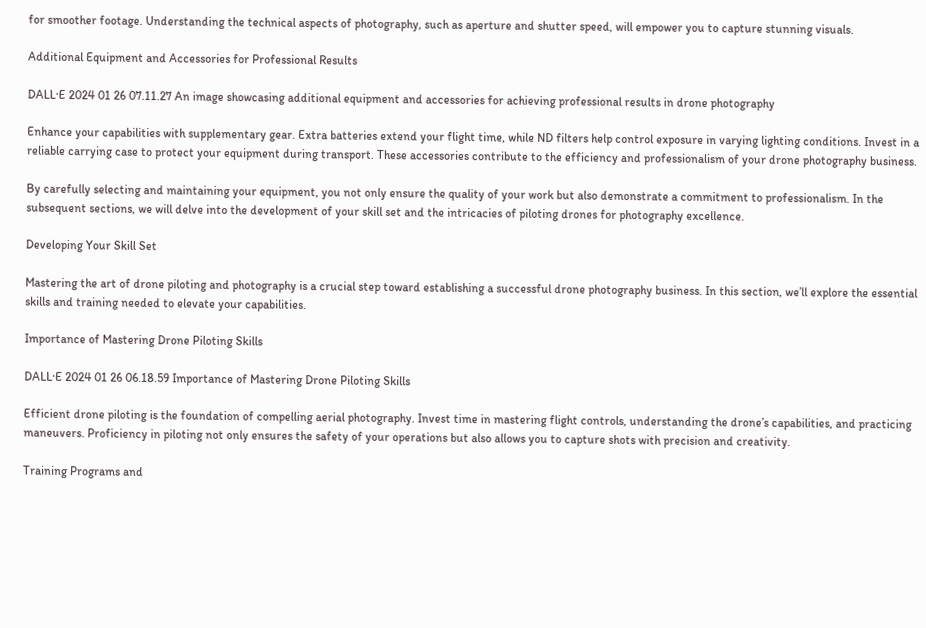for smoother footage. Understanding the technical aspects of photography, such as aperture and shutter speed, will empower you to capture stunning visuals.

Additional Equipment and Accessories for Professional Results

DALL·E 2024 01 26 07.11.27 An image showcasing additional equipment and accessories for achieving professional results in drone photography

Enhance your capabilities with supplementary gear. Extra batteries extend your flight time, while ND filters help control exposure in varying lighting conditions. Invest in a reliable carrying case to protect your equipment during transport. These accessories contribute to the efficiency and professionalism of your drone photography business.

By carefully selecting and maintaining your equipment, you not only ensure the quality of your work but also demonstrate a commitment to professionalism. In the subsequent sections, we will delve into the development of your skill set and the intricacies of piloting drones for photography excellence.

Developing Your Skill Set

Mastering the art of drone piloting and photography is a crucial step toward establishing a successful drone photography business. In this section, we’ll explore the essential skills and training needed to elevate your capabilities.

Importance of Mastering Drone Piloting Skills

DALL·E 2024 01 26 06.18.59 Importance of Mastering Drone Piloting Skills

Efficient drone piloting is the foundation of compelling aerial photography. Invest time in mastering flight controls, understanding the drone’s capabilities, and practicing maneuvers. Proficiency in piloting not only ensures the safety of your operations but also allows you to capture shots with precision and creativity.

Training Programs and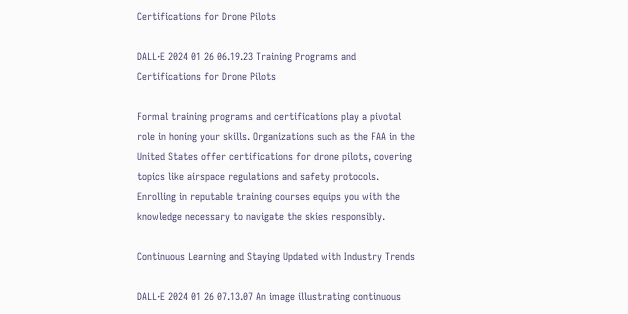Certifications for Drone Pilots

DALL·E 2024 01 26 06.19.23 Training Programs and Certifications for Drone Pilots

Formal training programs and certifications play a pivotal role in honing your skills. Organizations such as the FAA in the United States offer certifications for drone pilots, covering topics like airspace regulations and safety protocols. Enrolling in reputable training courses equips you with the knowledge necessary to navigate the skies responsibly.

Continuous Learning and Staying Updated with Industry Trends

DALL·E 2024 01 26 07.13.07 An image illustrating continuous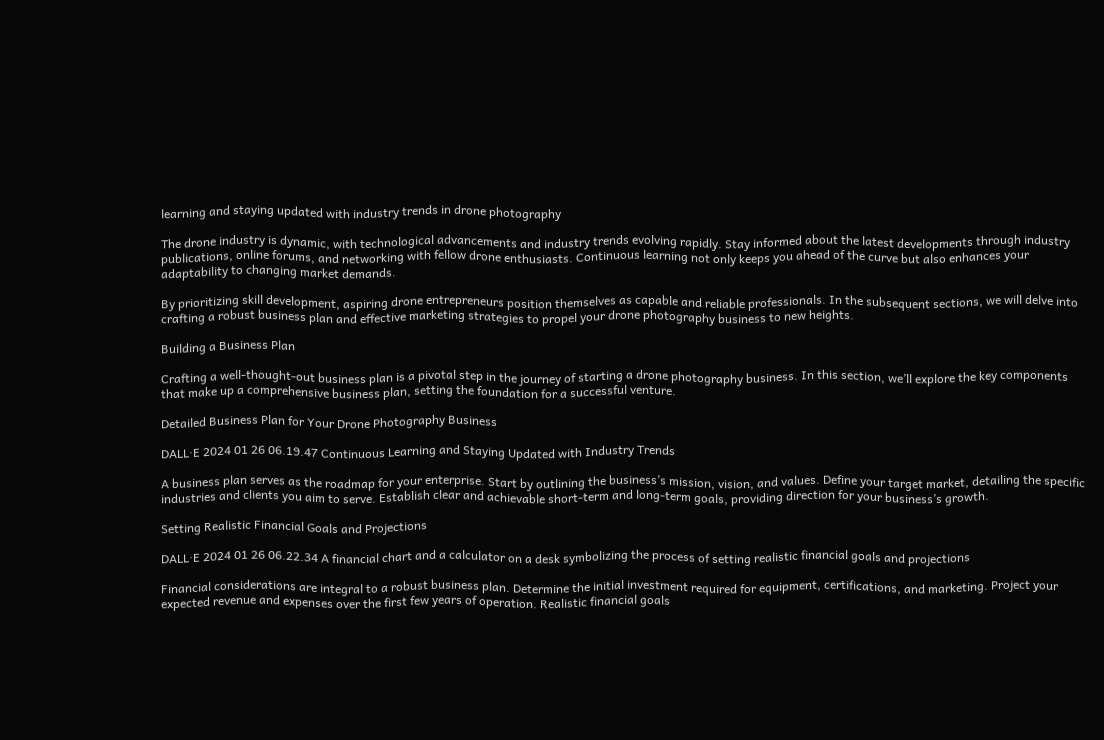learning and staying updated with industry trends in drone photography

The drone industry is dynamic, with technological advancements and industry trends evolving rapidly. Stay informed about the latest developments through industry publications, online forums, and networking with fellow drone enthusiasts. Continuous learning not only keeps you ahead of the curve but also enhances your adaptability to changing market demands.

By prioritizing skill development, aspiring drone entrepreneurs position themselves as capable and reliable professionals. In the subsequent sections, we will delve into crafting a robust business plan and effective marketing strategies to propel your drone photography business to new heights.

Building a Business Plan

Crafting a well-thought-out business plan is a pivotal step in the journey of starting a drone photography business. In this section, we’ll explore the key components that make up a comprehensive business plan, setting the foundation for a successful venture.

Detailed Business Plan for Your Drone Photography Business

DALL·E 2024 01 26 06.19.47 Continuous Learning and Staying Updated with Industry Trends

A business plan serves as the roadmap for your enterprise. Start by outlining the business’s mission, vision, and values. Define your target market, detailing the specific industries and clients you aim to serve. Establish clear and achievable short-term and long-term goals, providing direction for your business’s growth.

Setting Realistic Financial Goals and Projections

DALL·E 2024 01 26 06.22.34 A financial chart and a calculator on a desk symbolizing the process of setting realistic financial goals and projections

Financial considerations are integral to a robust business plan. Determine the initial investment required for equipment, certifications, and marketing. Project your expected revenue and expenses over the first few years of operation. Realistic financial goals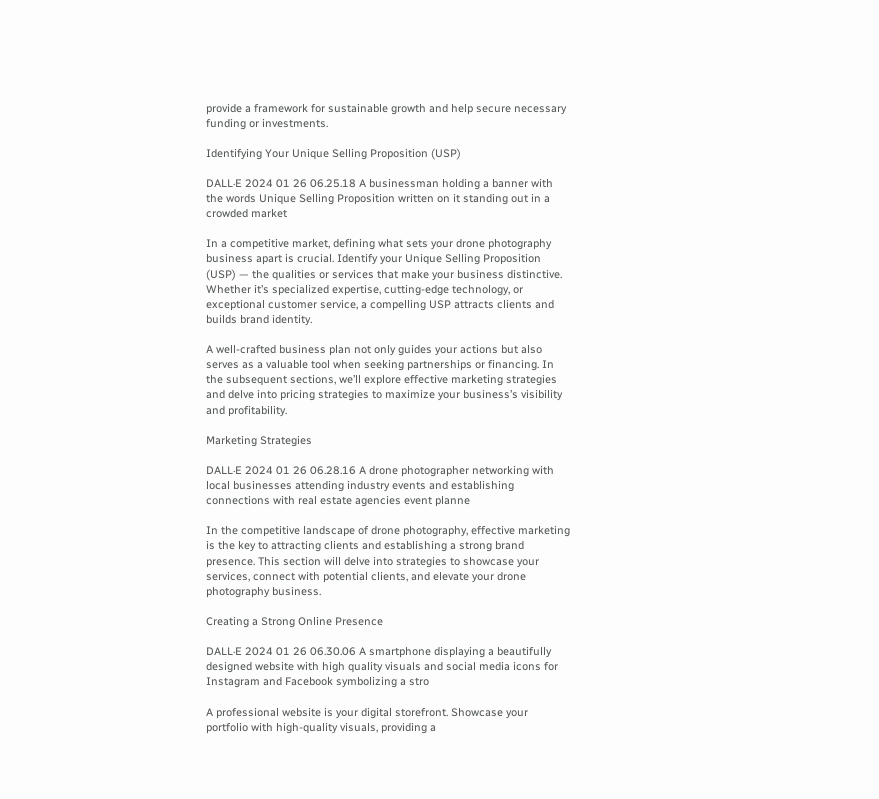provide a framework for sustainable growth and help secure necessary funding or investments.

Identifying Your Unique Selling Proposition (USP)

DALL·E 2024 01 26 06.25.18 A businessman holding a banner with the words Unique Selling Proposition written on it standing out in a crowded market

In a competitive market, defining what sets your drone photography business apart is crucial. Identify your Unique Selling Proposition (USP) — the qualities or services that make your business distinctive. Whether it’s specialized expertise, cutting-edge technology, or exceptional customer service, a compelling USP attracts clients and builds brand identity.

A well-crafted business plan not only guides your actions but also serves as a valuable tool when seeking partnerships or financing. In the subsequent sections, we’ll explore effective marketing strategies and delve into pricing strategies to maximize your business’s visibility and profitability.

Marketing Strategies

DALL·E 2024 01 26 06.28.16 A drone photographer networking with local businesses attending industry events and establishing connections with real estate agencies event planne

In the competitive landscape of drone photography, effective marketing is the key to attracting clients and establishing a strong brand presence. This section will delve into strategies to showcase your services, connect with potential clients, and elevate your drone photography business.

Creating a Strong Online Presence

DALL·E 2024 01 26 06.30.06 A smartphone displaying a beautifully designed website with high quality visuals and social media icons for Instagram and Facebook symbolizing a stro

A professional website is your digital storefront. Showcase your portfolio with high-quality visuals, providing a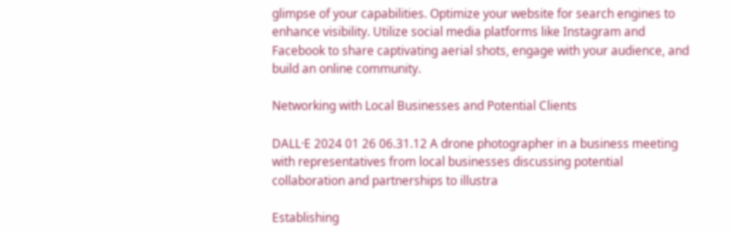glimpse of your capabilities. Optimize your website for search engines to enhance visibility. Utilize social media platforms like Instagram and Facebook to share captivating aerial shots, engage with your audience, and build an online community.

Networking with Local Businesses and Potential Clients

DALL·E 2024 01 26 06.31.12 A drone photographer in a business meeting with representatives from local businesses discussing potential collaboration and partnerships to illustra

Establishing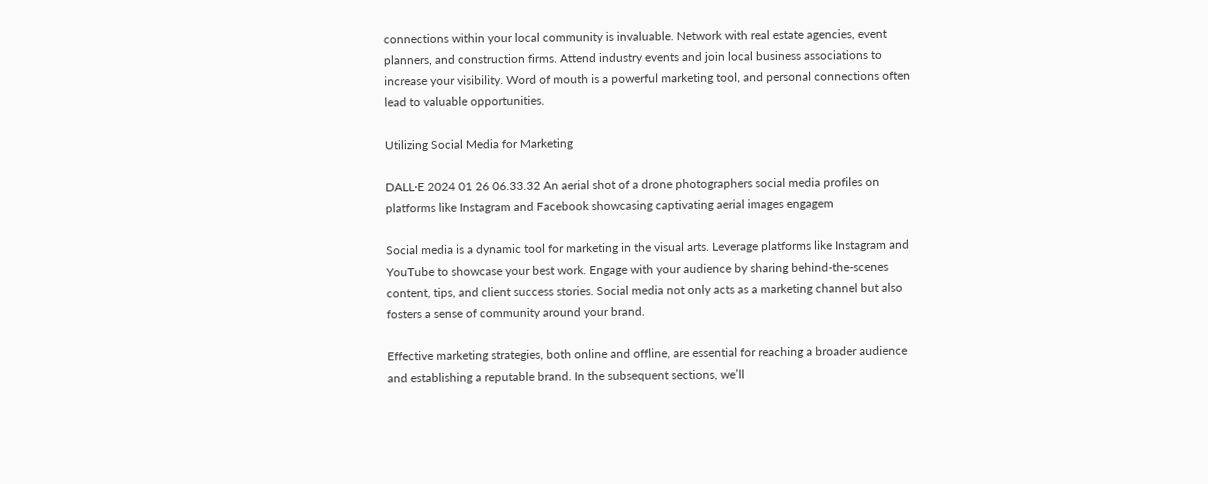connections within your local community is invaluable. Network with real estate agencies, event planners, and construction firms. Attend industry events and join local business associations to increase your visibility. Word of mouth is a powerful marketing tool, and personal connections often lead to valuable opportunities.

Utilizing Social Media for Marketing

DALL·E 2024 01 26 06.33.32 An aerial shot of a drone photographers social media profiles on platforms like Instagram and Facebook showcasing captivating aerial images engagem

Social media is a dynamic tool for marketing in the visual arts. Leverage platforms like Instagram and YouTube to showcase your best work. Engage with your audience by sharing behind-the-scenes content, tips, and client success stories. Social media not only acts as a marketing channel but also fosters a sense of community around your brand.

Effective marketing strategies, both online and offline, are essential for reaching a broader audience and establishing a reputable brand. In the subsequent sections, we’ll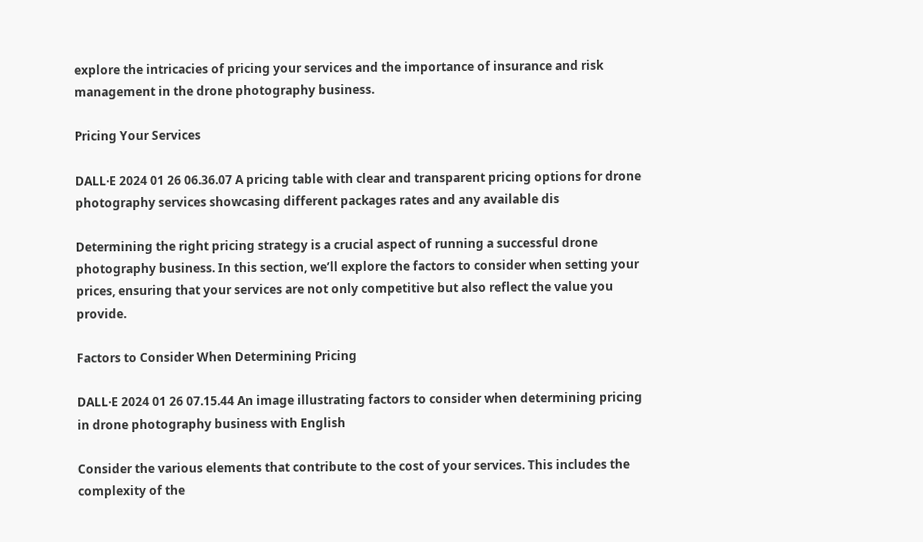explore the intricacies of pricing your services and the importance of insurance and risk management in the drone photography business.

Pricing Your Services

DALL·E 2024 01 26 06.36.07 A pricing table with clear and transparent pricing options for drone photography services showcasing different packages rates and any available dis

Determining the right pricing strategy is a crucial aspect of running a successful drone photography business. In this section, we’ll explore the factors to consider when setting your prices, ensuring that your services are not only competitive but also reflect the value you provide.

Factors to Consider When Determining Pricing

DALL·E 2024 01 26 07.15.44 An image illustrating factors to consider when determining pricing in drone photography business with English

Consider the various elements that contribute to the cost of your services. This includes the complexity of the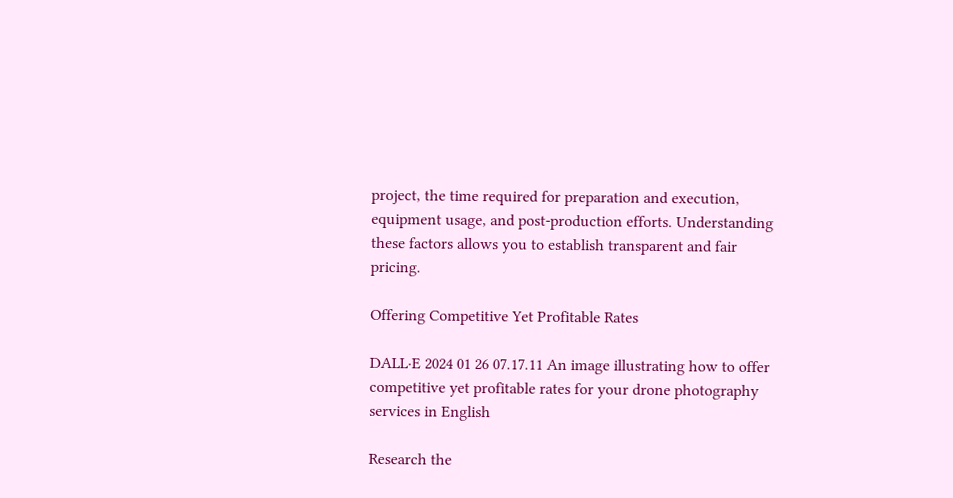project, the time required for preparation and execution, equipment usage, and post-production efforts. Understanding these factors allows you to establish transparent and fair pricing.

Offering Competitive Yet Profitable Rates

DALL·E 2024 01 26 07.17.11 An image illustrating how to offer competitive yet profitable rates for your drone photography services in English

Research the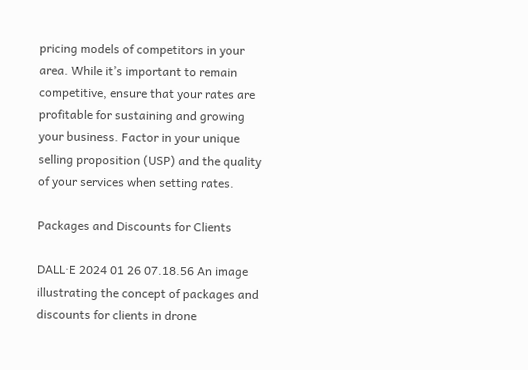pricing models of competitors in your area. While it’s important to remain competitive, ensure that your rates are profitable for sustaining and growing your business. Factor in your unique selling proposition (USP) and the quality of your services when setting rates.

Packages and Discounts for Clients

DALL·E 2024 01 26 07.18.56 An image illustrating the concept of packages and discounts for clients in drone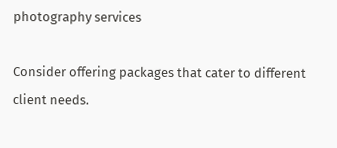photography services

Consider offering packages that cater to different client needs.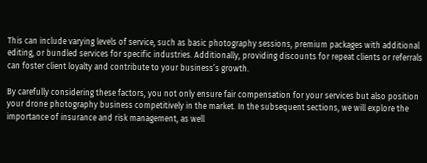This can include varying levels of service, such as basic photography sessions, premium packages with additional editing, or bundled services for specific industries. Additionally, providing discounts for repeat clients or referrals can foster client loyalty and contribute to your business’s growth.

By carefully considering these factors, you not only ensure fair compensation for your services but also position your drone photography business competitively in the market. In the subsequent sections, we will explore the importance of insurance and risk management, as well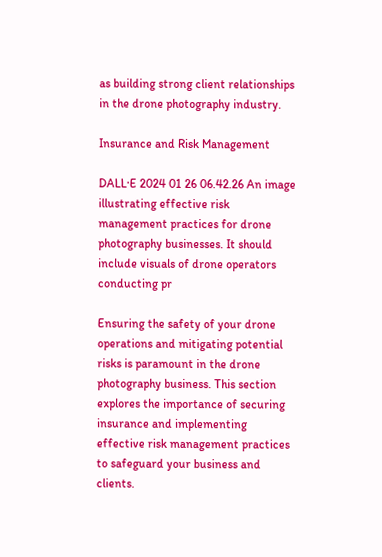as building strong client relationships in the drone photography industry.

Insurance and Risk Management

DALL·E 2024 01 26 06.42.26 An image illustrating effective risk management practices for drone photography businesses. It should include visuals of drone operators conducting pr

Ensuring the safety of your drone operations and mitigating potential risks is paramount in the drone photography business. This section explores the importance of securing insurance and implementing effective risk management practices to safeguard your business and clients.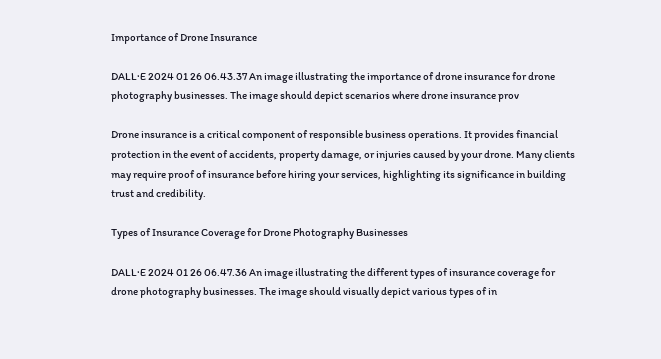Importance of Drone Insurance

DALL·E 2024 01 26 06.43.37 An image illustrating the importance of drone insurance for drone photography businesses. The image should depict scenarios where drone insurance prov

Drone insurance is a critical component of responsible business operations. It provides financial protection in the event of accidents, property damage, or injuries caused by your drone. Many clients may require proof of insurance before hiring your services, highlighting its significance in building trust and credibility.

Types of Insurance Coverage for Drone Photography Businesses

DALL·E 2024 01 26 06.47.36 An image illustrating the different types of insurance coverage for drone photography businesses. The image should visually depict various types of in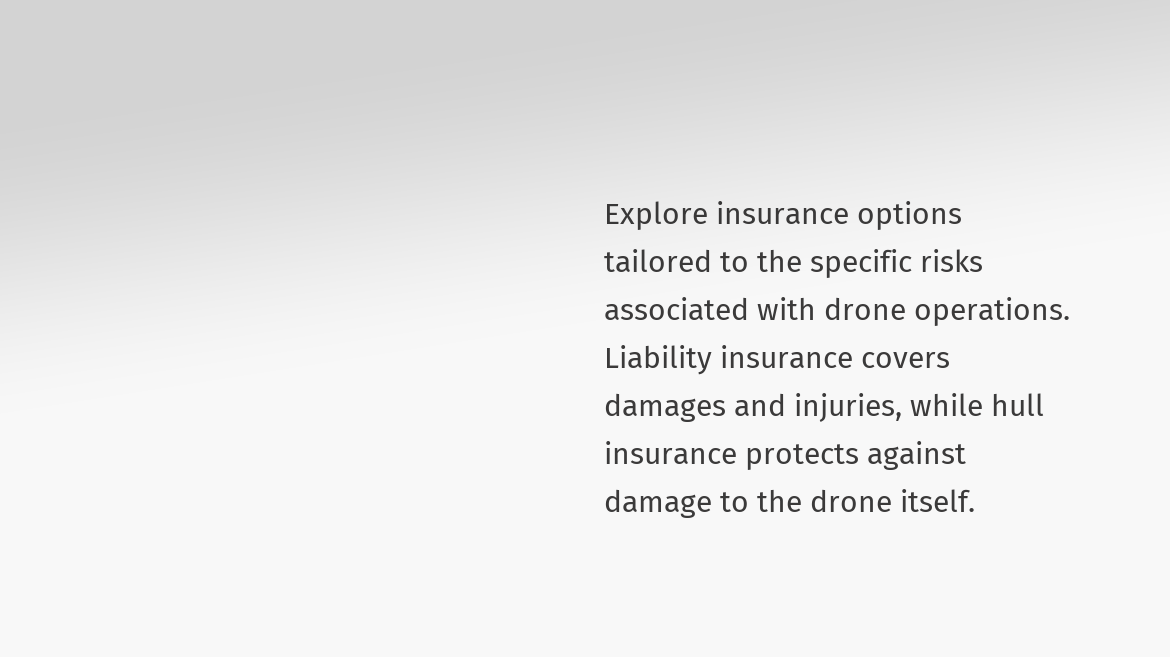Explore insurance options tailored to the specific risks associated with drone operations. Liability insurance covers damages and injuries, while hull insurance protects against damage to the drone itself.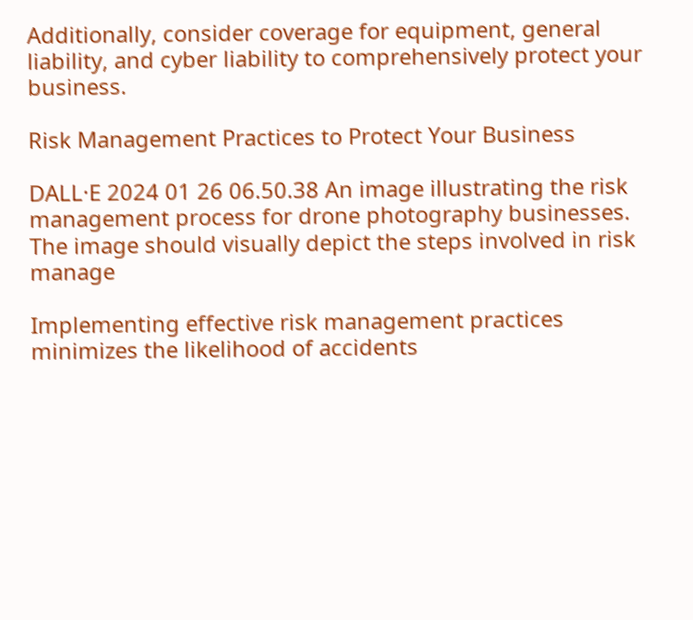Additionally, consider coverage for equipment, general liability, and cyber liability to comprehensively protect your business.

Risk Management Practices to Protect Your Business

DALL·E 2024 01 26 06.50.38 An image illustrating the risk management process for drone photography businesses. The image should visually depict the steps involved in risk manage

Implementing effective risk management practices minimizes the likelihood of accidents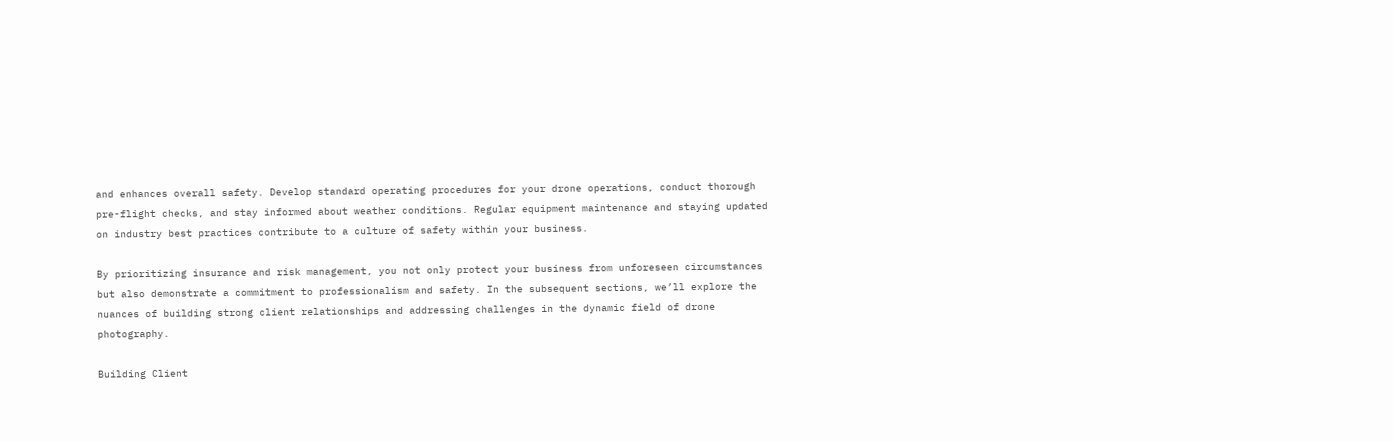and enhances overall safety. Develop standard operating procedures for your drone operations, conduct thorough pre-flight checks, and stay informed about weather conditions. Regular equipment maintenance and staying updated on industry best practices contribute to a culture of safety within your business.

By prioritizing insurance and risk management, you not only protect your business from unforeseen circumstances but also demonstrate a commitment to professionalism and safety. In the subsequent sections, we’ll explore the nuances of building strong client relationships and addressing challenges in the dynamic field of drone photography.

Building Client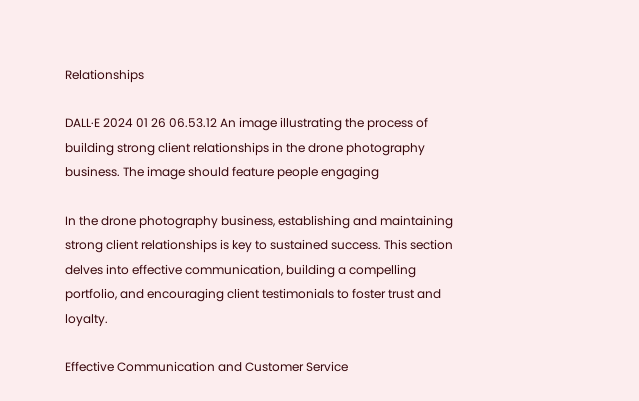Relationships

DALL·E 2024 01 26 06.53.12 An image illustrating the process of building strong client relationships in the drone photography business. The image should feature people engaging

In the drone photography business, establishing and maintaining strong client relationships is key to sustained success. This section delves into effective communication, building a compelling portfolio, and encouraging client testimonials to foster trust and loyalty.

Effective Communication and Customer Service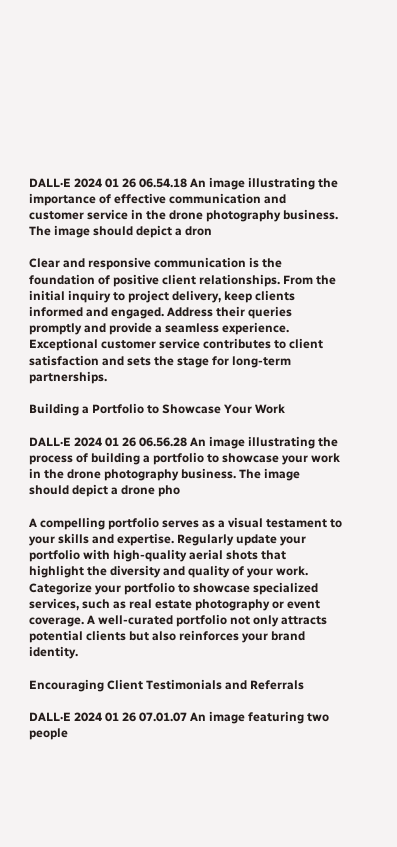DALL·E 2024 01 26 06.54.18 An image illustrating the importance of effective communication and customer service in the drone photography business. The image should depict a dron

Clear and responsive communication is the foundation of positive client relationships. From the initial inquiry to project delivery, keep clients informed and engaged. Address their queries promptly and provide a seamless experience. Exceptional customer service contributes to client satisfaction and sets the stage for long-term partnerships.

Building a Portfolio to Showcase Your Work

DALL·E 2024 01 26 06.56.28 An image illustrating the process of building a portfolio to showcase your work in the drone photography business. The image should depict a drone pho

A compelling portfolio serves as a visual testament to your skills and expertise. Regularly update your portfolio with high-quality aerial shots that highlight the diversity and quality of your work. Categorize your portfolio to showcase specialized services, such as real estate photography or event coverage. A well-curated portfolio not only attracts potential clients but also reinforces your brand identity.

Encouraging Client Testimonials and Referrals

DALL·E 2024 01 26 07.01.07 An image featuring two people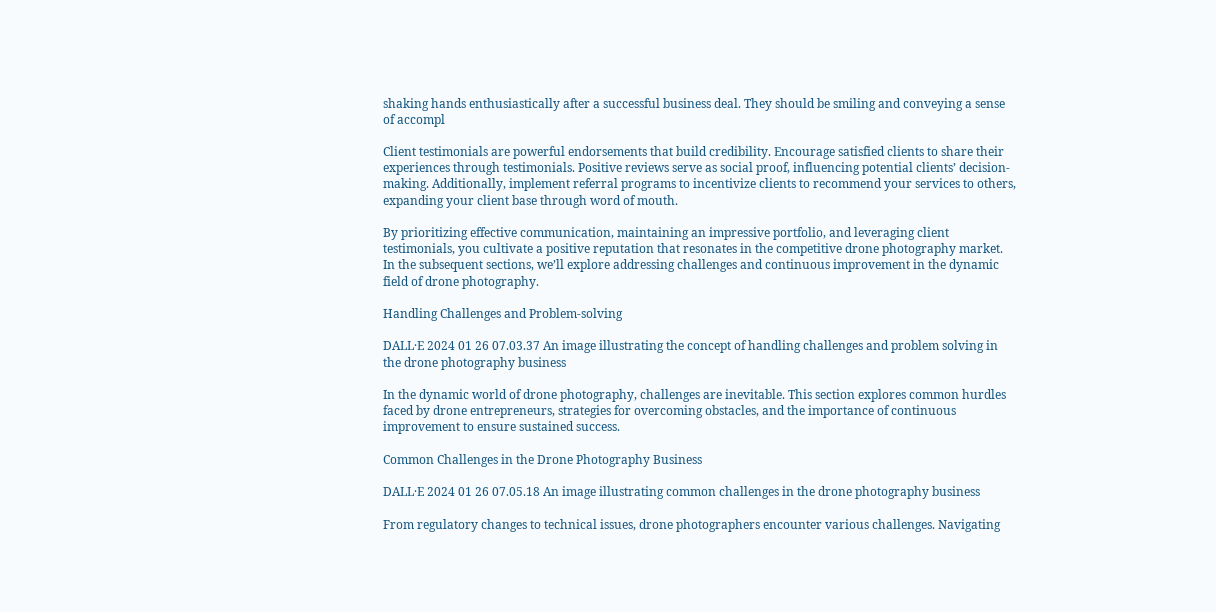shaking hands enthusiastically after a successful business deal. They should be smiling and conveying a sense of accompl

Client testimonials are powerful endorsements that build credibility. Encourage satisfied clients to share their experiences through testimonials. Positive reviews serve as social proof, influencing potential clients’ decision-making. Additionally, implement referral programs to incentivize clients to recommend your services to others, expanding your client base through word of mouth.

By prioritizing effective communication, maintaining an impressive portfolio, and leveraging client testimonials, you cultivate a positive reputation that resonates in the competitive drone photography market. In the subsequent sections, we’ll explore addressing challenges and continuous improvement in the dynamic field of drone photography.

Handling Challenges and Problem-solving

DALL·E 2024 01 26 07.03.37 An image illustrating the concept of handling challenges and problem solving in the drone photography business

In the dynamic world of drone photography, challenges are inevitable. This section explores common hurdles faced by drone entrepreneurs, strategies for overcoming obstacles, and the importance of continuous improvement to ensure sustained success.

Common Challenges in the Drone Photography Business

DALL·E 2024 01 26 07.05.18 An image illustrating common challenges in the drone photography business

From regulatory changes to technical issues, drone photographers encounter various challenges. Navigating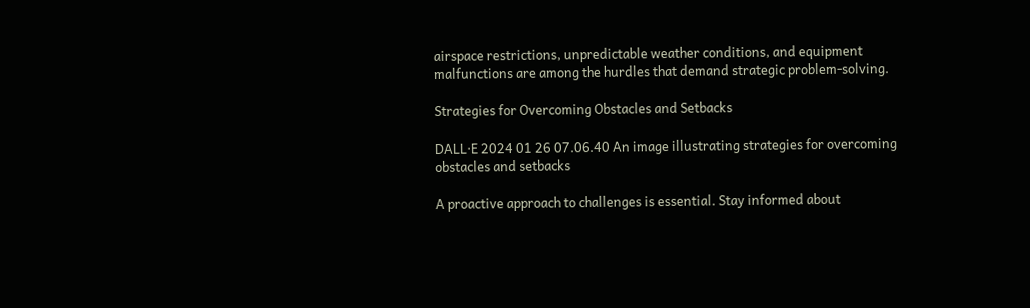airspace restrictions, unpredictable weather conditions, and equipment malfunctions are among the hurdles that demand strategic problem-solving.

Strategies for Overcoming Obstacles and Setbacks

DALL·E 2024 01 26 07.06.40 An image illustrating strategies for overcoming obstacles and setbacks

A proactive approach to challenges is essential. Stay informed about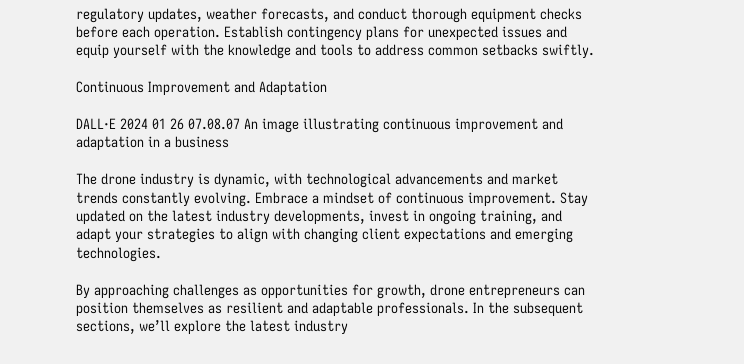regulatory updates, weather forecasts, and conduct thorough equipment checks before each operation. Establish contingency plans for unexpected issues and equip yourself with the knowledge and tools to address common setbacks swiftly.

Continuous Improvement and Adaptation

DALL·E 2024 01 26 07.08.07 An image illustrating continuous improvement and adaptation in a business

The drone industry is dynamic, with technological advancements and market trends constantly evolving. Embrace a mindset of continuous improvement. Stay updated on the latest industry developments, invest in ongoing training, and adapt your strategies to align with changing client expectations and emerging technologies.

By approaching challenges as opportunities for growth, drone entrepreneurs can position themselves as resilient and adaptable professionals. In the subsequent sections, we’ll explore the latest industry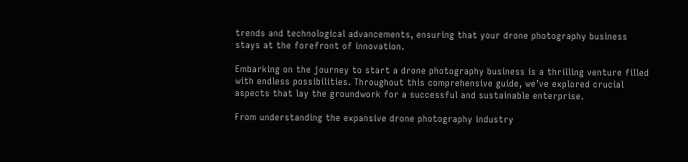trends and technological advancements, ensuring that your drone photography business stays at the forefront of innovation.

Embarking on the journey to start a drone photography business is a thrilling venture filled with endless possibilities. Throughout this comprehensive guide, we’ve explored crucial aspects that lay the groundwork for a successful and sustainable enterprise.

From understanding the expansive drone photography industry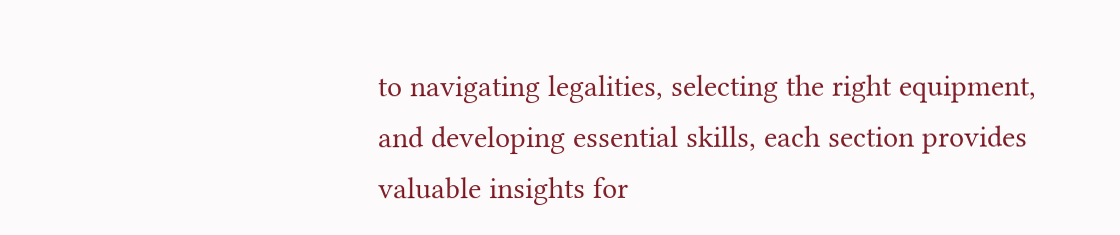to navigating legalities, selecting the right equipment, and developing essential skills, each section provides valuable insights for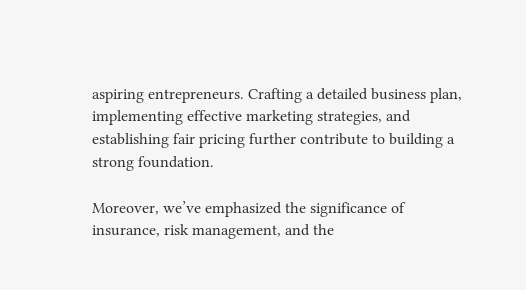aspiring entrepreneurs. Crafting a detailed business plan, implementing effective marketing strategies, and establishing fair pricing further contribute to building a strong foundation.

Moreover, we’ve emphasized the significance of insurance, risk management, and the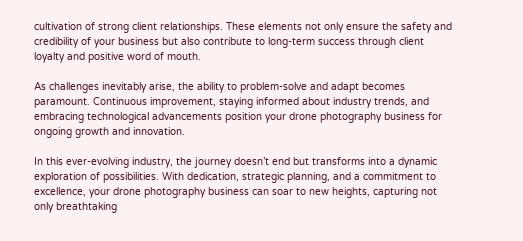cultivation of strong client relationships. These elements not only ensure the safety and credibility of your business but also contribute to long-term success through client loyalty and positive word of mouth.

As challenges inevitably arise, the ability to problem-solve and adapt becomes paramount. Continuous improvement, staying informed about industry trends, and embracing technological advancements position your drone photography business for ongoing growth and innovation.

In this ever-evolving industry, the journey doesn’t end but transforms into a dynamic exploration of possibilities. With dedication, strategic planning, and a commitment to excellence, your drone photography business can soar to new heights, capturing not only breathtaking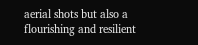aerial shots but also a flourishing and resilient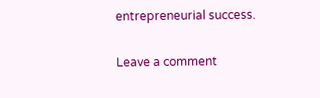entrepreneurial success.

Leave a comment